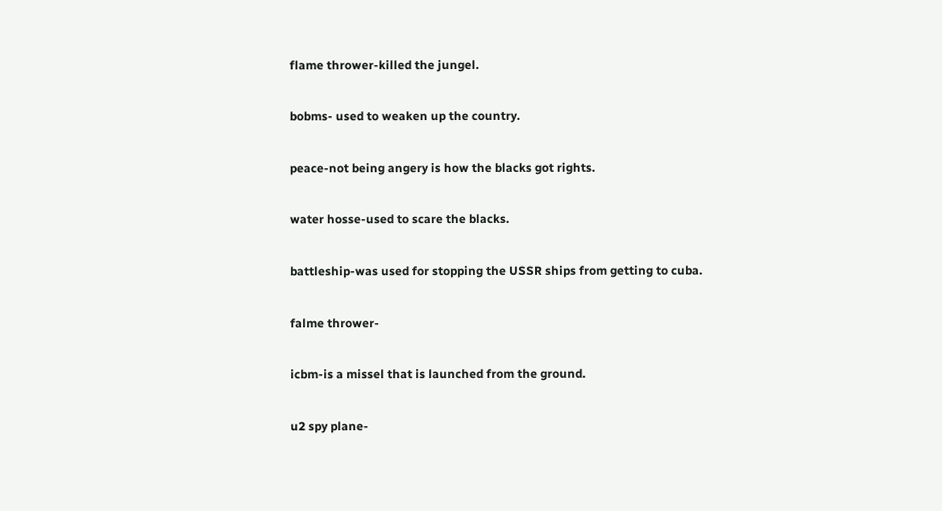flame thrower-killed the jungel.

bobms- used to weaken up the country.

peace-not being angery is how the blacks got rights.

water hosse-used to scare the blacks.

battleship-was used for stopping the USSR ships from getting to cuba.

falme thrower-

icbm-is a missel that is launched from the ground.

u2 spy plane-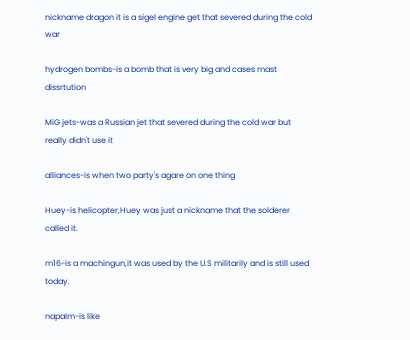nickname dragon it is a sigel engine get that severed during the cold war

hydrogen bombs-is a bomb that is very big and cases mast dissrtution

MiG jets-was a Russian jet that severed during the cold war but really didn't use it

alliances-is when two party's agare on one thing

Huey-is helicopter,Huey was just a nickname that the solderer called it.

m16-is a machingun,it was used by the U.S militarily and is still used today.

napalm-is like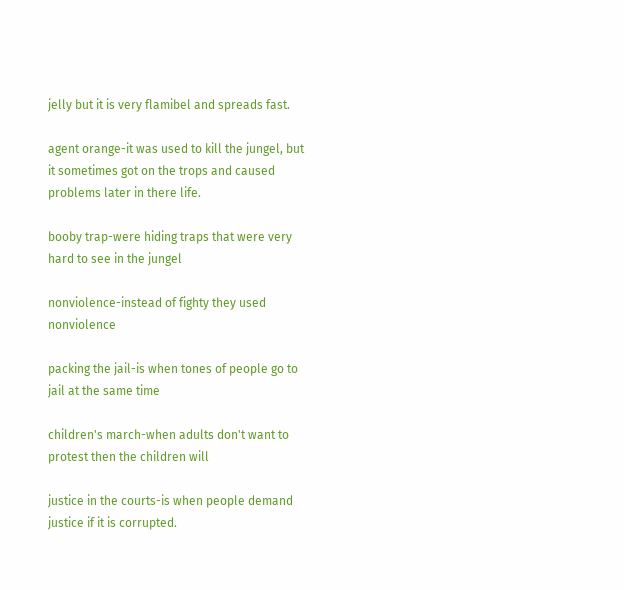jelly but it is very flamibel and spreads fast.

agent orange-it was used to kill the jungel, but it sometimes got on the trops and caused problems later in there life.

booby trap-were hiding traps that were very hard to see in the jungel

nonviolence-instead of fighty they used nonviolence

packing the jail-is when tones of people go to jail at the same time

children's march-when adults don't want to protest then the children will

justice in the courts-is when people demand justice if it is corrupted.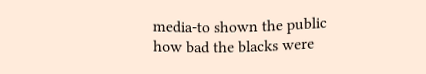media-to shown the public how bad the blacks were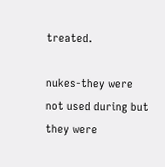treated.

nukes-they were not used during but they were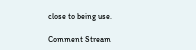close to being use.

Comment Stream